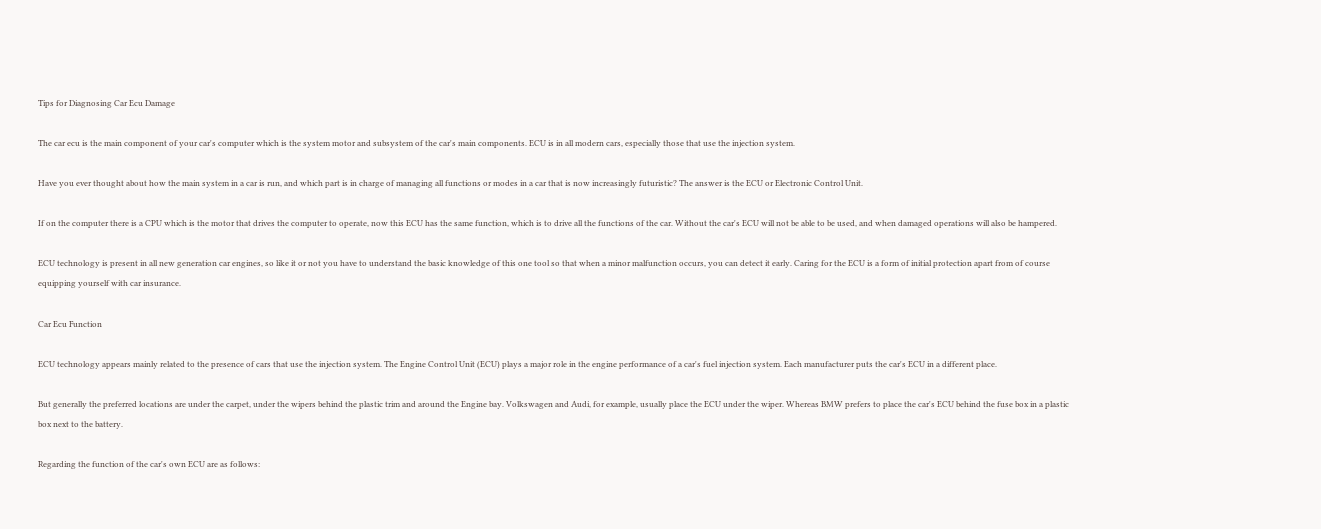Tips for Diagnosing Car Ecu Damage

The car ecu is the main component of your car's computer which is the system motor and subsystem of the car's main components. ECU is in all modern cars, especially those that use the injection system.

Have you ever thought about how the main system in a car is run, and which part is in charge of managing all functions or modes in a car that is now increasingly futuristic? The answer is the ECU or Electronic Control Unit.

If on the computer there is a CPU which is the motor that drives the computer to operate, now this ECU has the same function, which is to drive all the functions of the car. Without the car's ECU will not be able to be used, and when damaged operations will also be hampered.

ECU technology is present in all new generation car engines, so like it or not you have to understand the basic knowledge of this one tool so that when a minor malfunction occurs, you can detect it early. Caring for the ECU is a form of initial protection apart from of course equipping yourself with car insurance.

Car Ecu Function

ECU technology appears mainly related to the presence of cars that use the injection system. The Engine Control Unit (ECU) plays a major role in the engine performance of a car's fuel injection system. Each manufacturer puts the car's ECU in a different place.

But generally the preferred locations are under the carpet, under the wipers behind the plastic trim and around the Engine bay. Volkswagen and Audi, for example, usually place the ECU under the wiper. Whereas BMW prefers to place the car's ECU behind the fuse box in a plastic box next to the battery.

Regarding the function of the car's own ECU are as follows: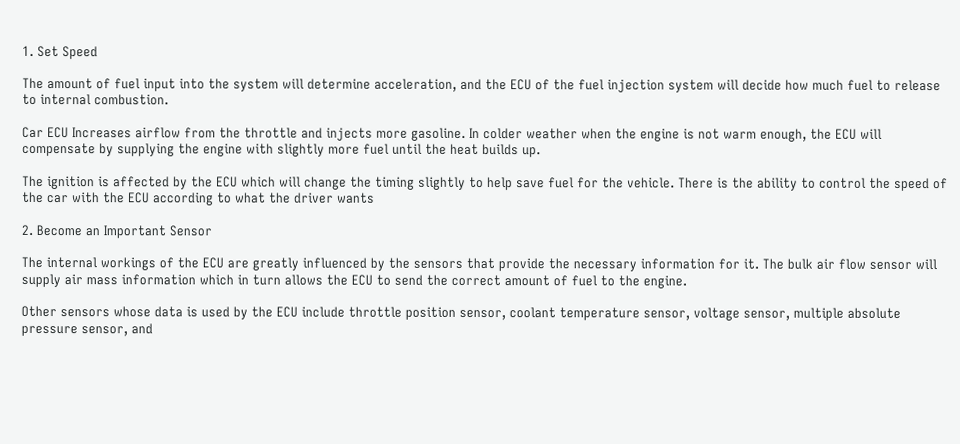1. Set Speed

The amount of fuel input into the system will determine acceleration, and the ECU of the fuel injection system will decide how much fuel to release to internal combustion.

Car ECU Increases airflow from the throttle and injects more gasoline. In colder weather when the engine is not warm enough, the ECU will compensate by supplying the engine with slightly more fuel until the heat builds up.

The ignition is affected by the ECU which will change the timing slightly to help save fuel for the vehicle. There is the ability to control the speed of the car with the ECU according to what the driver wants

2. Become an Important Sensor

The internal workings of the ECU are greatly influenced by the sensors that provide the necessary information for it. The bulk air flow sensor will supply air mass information which in turn allows the ECU to send the correct amount of fuel to the engine.

Other sensors whose data is used by the ECU include throttle position sensor, coolant temperature sensor, voltage sensor, multiple absolute pressure sensor, and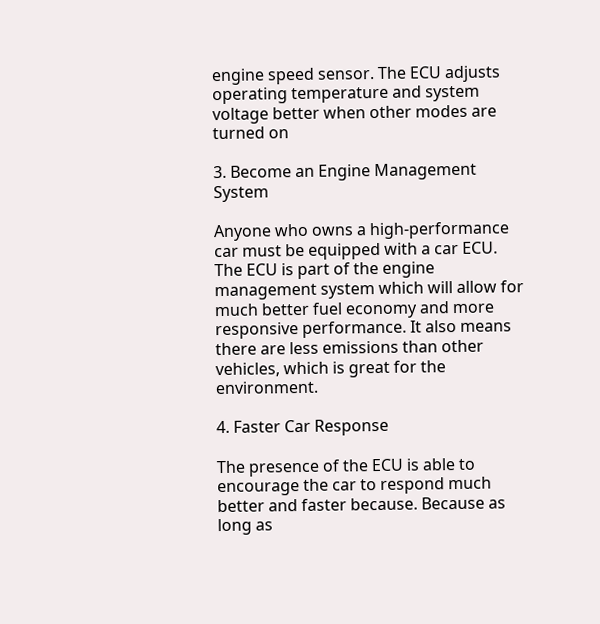engine speed sensor. The ECU adjusts operating temperature and system voltage better when other modes are turned on

3. Become an Engine Management System

Anyone who owns a high-performance car must be equipped with a car ECU. The ECU is part of the engine management system which will allow for much better fuel economy and more responsive performance. It also means there are less emissions than other vehicles, which is great for the environment.

4. Faster Car Response

The presence of the ECU is able to encourage the car to respond much better and faster because. Because as long as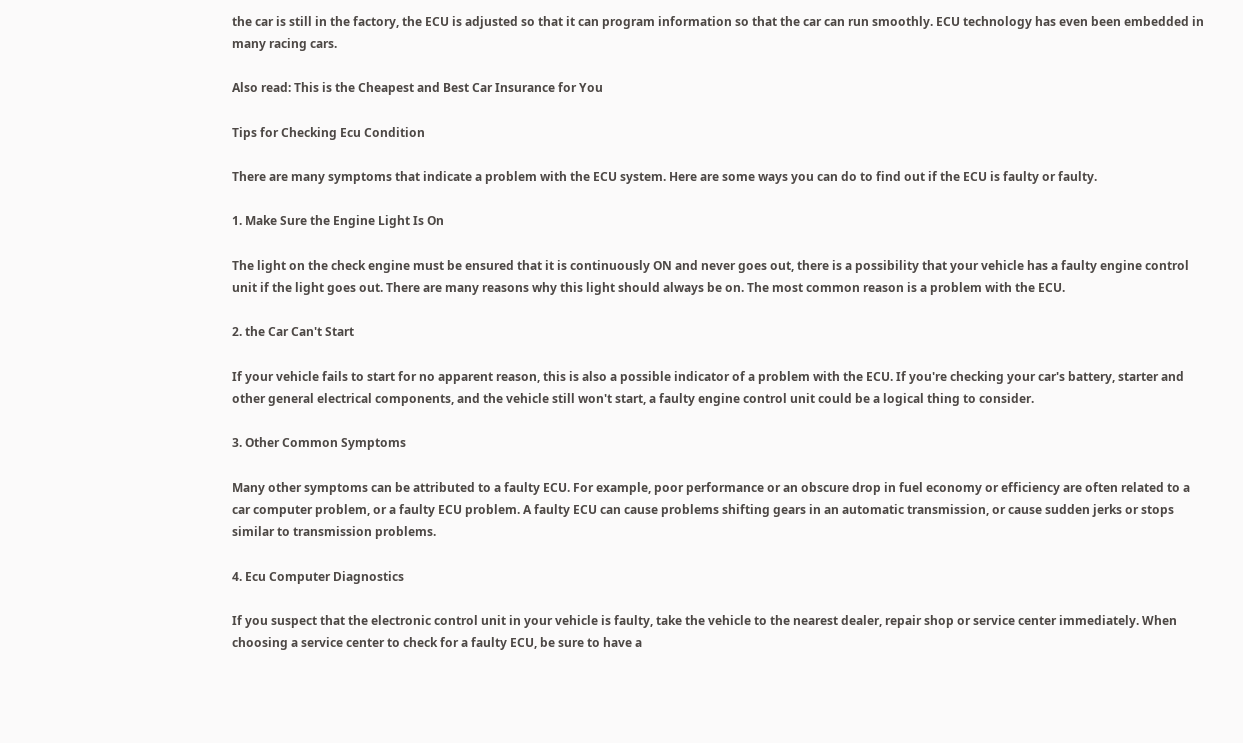the car is still in the factory, the ECU is adjusted so that it can program information so that the car can run smoothly. ECU technology has even been embedded in many racing cars.

Also read: This is the Cheapest and Best Car Insurance for You

Tips for Checking Ecu Condition

There are many symptoms that indicate a problem with the ECU system. Here are some ways you can do to find out if the ECU is faulty or faulty.

1. Make Sure the Engine Light Is On

The light on the check engine must be ensured that it is continuously ON and never goes out, there is a possibility that your vehicle has a faulty engine control unit if the light goes out. There are many reasons why this light should always be on. The most common reason is a problem with the ECU.

2. the Car Can't Start

If your vehicle fails to start for no apparent reason, this is also a possible indicator of a problem with the ECU. If you're checking your car's battery, starter and other general electrical components, and the vehicle still won't start, a faulty engine control unit could be a logical thing to consider.

3. Other Common Symptoms

Many other symptoms can be attributed to a faulty ECU. For example, poor performance or an obscure drop in fuel economy or efficiency are often related to a car computer problem, or a faulty ECU problem. A faulty ECU can cause problems shifting gears in an automatic transmission, or cause sudden jerks or stops similar to transmission problems.

4. Ecu Computer Diagnostics

If you suspect that the electronic control unit in your vehicle is faulty, take the vehicle to the nearest dealer, repair shop or service center immediately. When choosing a service center to check for a faulty ECU, be sure to have a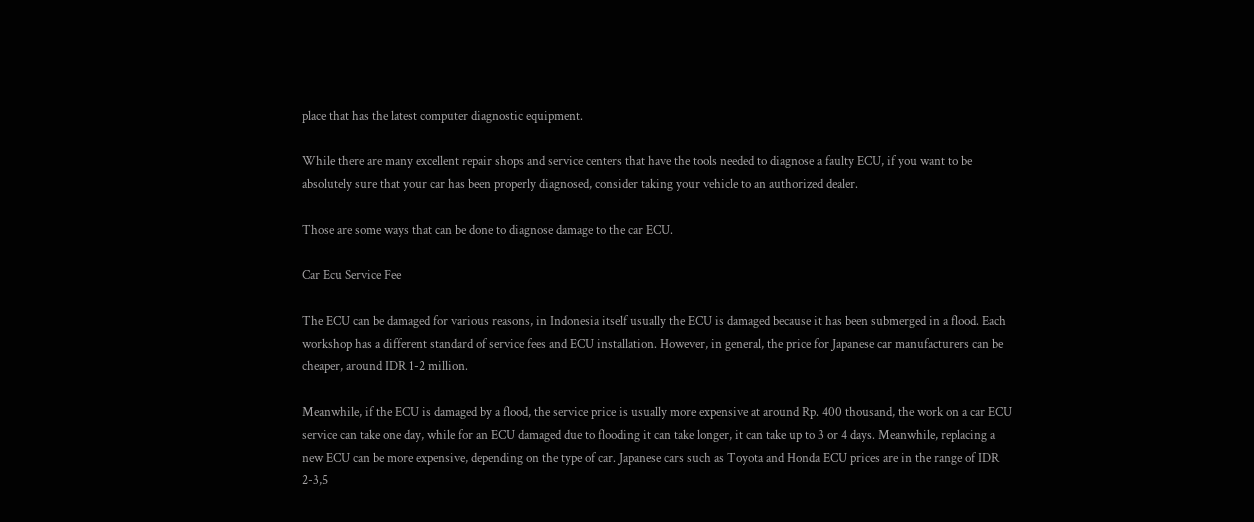place that has the latest computer diagnostic equipment.

While there are many excellent repair shops and service centers that have the tools needed to diagnose a faulty ECU, if you want to be absolutely sure that your car has been properly diagnosed, consider taking your vehicle to an authorized dealer.

Those are some ways that can be done to diagnose damage to the car ECU.

Car Ecu Service Fee

The ECU can be damaged for various reasons, in Indonesia itself usually the ECU is damaged because it has been submerged in a flood. Each workshop has a different standard of service fees and ECU installation. However, in general, the price for Japanese car manufacturers can be cheaper, around IDR 1-2 million.

Meanwhile, if the ECU is damaged by a flood, the service price is usually more expensive at around Rp. 400 thousand, the work on a car ECU service can take one day, while for an ECU damaged due to flooding it can take longer, it can take up to 3 or 4 days. Meanwhile, replacing a new ECU can be more expensive, depending on the type of car. Japanese cars such as Toyota and Honda ECU prices are in the range of IDR 2-3,5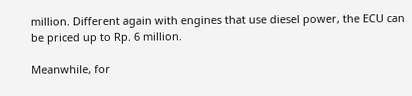million. Different again with engines that use diesel power, the ECU can be priced up to Rp. 6 million.

Meanwhile, for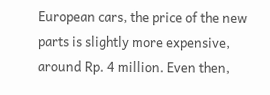European cars, the price of the new parts is slightly more expensive, around Rp. 4 million. Even then,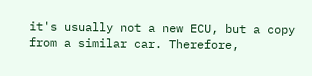it's usually not a new ECU, but a copy from a similar car. Therefore,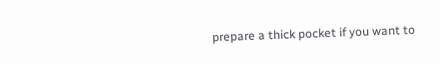prepare a thick pocket if you want to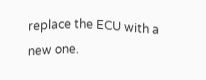replace the ECU with a new one.